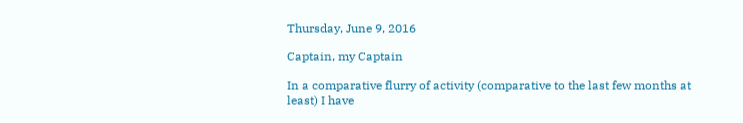Thursday, June 9, 2016

Captain, my Captain

In a comparative flurry of activity (comparative to the last few months at least) I have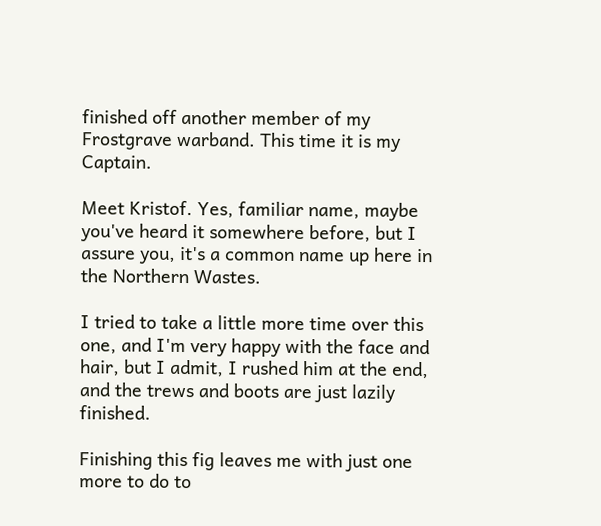finished off another member of my Frostgrave warband. This time it is my Captain.

Meet Kristof. Yes, familiar name, maybe you've heard it somewhere before, but I assure you, it's a common name up here in the Northern Wastes.

I tried to take a little more time over this one, and I'm very happy with the face and hair, but I admit, I rushed him at the end, and the trews and boots are just lazily finished.

Finishing this fig leaves me with just one more to do to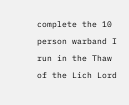complete the 10 person warband I run in the Thaw of the Lich Lord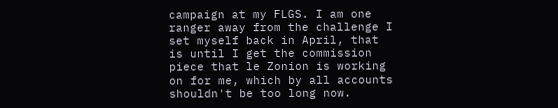campaign at my FLGS. I am one ranger away from the challenge I set myself back in April, that is until I get the commission piece that le Zonion is working on for me, which by all accounts shouldn't be too long now.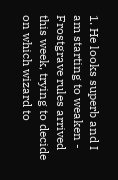1. He looks superb and I am starting to weaken - Frostgrave rules arrived this week, trying to decide on which wizard to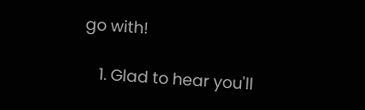go with!

    1. Glad to hear you'll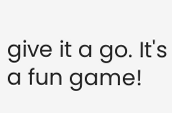give it a go. It's a fun game!